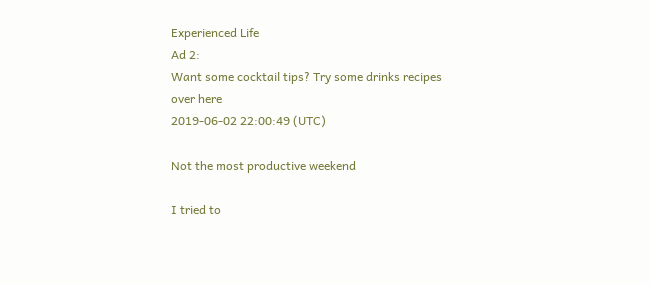Experienced Life
Ad 2:
Want some cocktail tips? Try some drinks recipes over here
2019-06-02 22:00:49 (UTC)

Not the most productive weekend

I tried to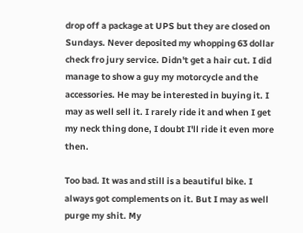drop off a package at UPS but they are closed on Sundays. Never deposited my whopping 63 dollar check fro jury service. Didn't get a hair cut. I did manage to show a guy my motorcycle and the accessories. He may be interested in buying it. I may as well sell it. I rarely ride it and when I get my neck thing done, I doubt I'll ride it even more then.

Too bad. It was and still is a beautiful bike. I always got complements on it. But I may as well purge my shit. My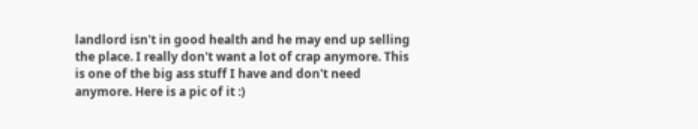landlord isn't in good health and he may end up selling the place. I really don't want a lot of crap anymore. This is one of the big ass stuff I have and don't need anymore. Here is a pic of it :)